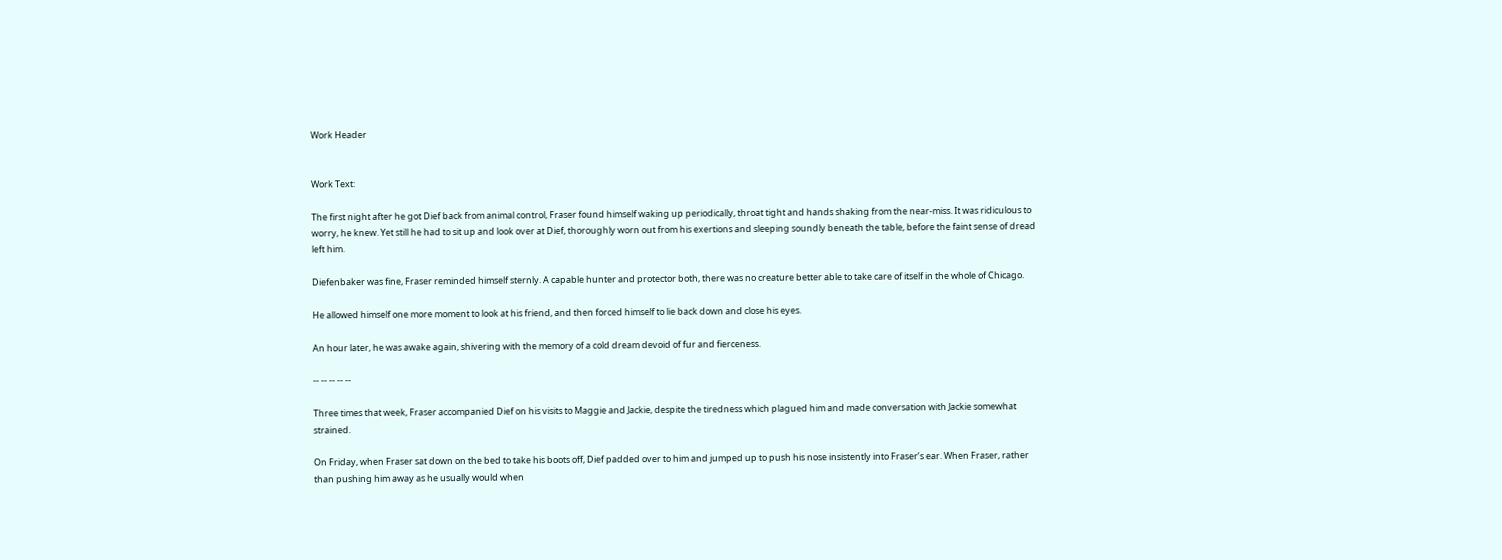Work Header


Work Text:

The first night after he got Dief back from animal control, Fraser found himself waking up periodically, throat tight and hands shaking from the near-miss. It was ridiculous to worry, he knew. Yet still he had to sit up and look over at Dief, thoroughly worn out from his exertions and sleeping soundly beneath the table, before the faint sense of dread left him.

Diefenbaker was fine, Fraser reminded himself sternly. A capable hunter and protector both, there was no creature better able to take care of itself in the whole of Chicago.

He allowed himself one more moment to look at his friend, and then forced himself to lie back down and close his eyes.

An hour later, he was awake again, shivering with the memory of a cold dream devoid of fur and fierceness.

-- -- -- -- --

Three times that week, Fraser accompanied Dief on his visits to Maggie and Jackie, despite the tiredness which plagued him and made conversation with Jackie somewhat strained.

On Friday, when Fraser sat down on the bed to take his boots off, Dief padded over to him and jumped up to push his nose insistently into Fraser’s ear. When Fraser, rather than pushing him away as he usually would when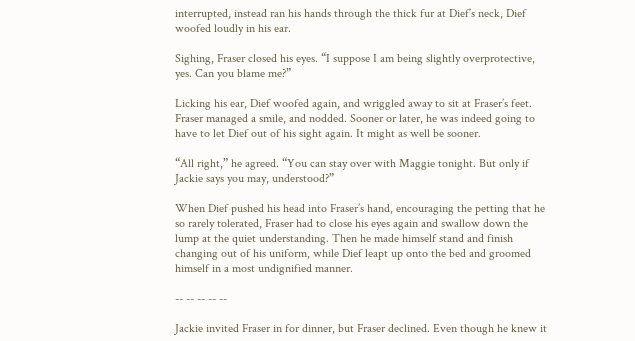interrupted, instead ran his hands through the thick fur at Dief’s neck, Dief woofed loudly in his ear.

Sighing, Fraser closed his eyes. “I suppose I am being slightly overprotective, yes. Can you blame me?”

Licking his ear, Dief woofed again, and wriggled away to sit at Fraser’s feet. Fraser managed a smile, and nodded. Sooner or later, he was indeed going to have to let Dief out of his sight again. It might as well be sooner.

“All right,” he agreed. “You can stay over with Maggie tonight. But only if Jackie says you may, understood?”

When Dief pushed his head into Fraser’s hand, encouraging the petting that he so rarely tolerated, Fraser had to close his eyes again and swallow down the lump at the quiet understanding. Then he made himself stand and finish changing out of his uniform, while Dief leapt up onto the bed and groomed himself in a most undignified manner.

-- -- -- -- --

Jackie invited Fraser in for dinner, but Fraser declined. Even though he knew it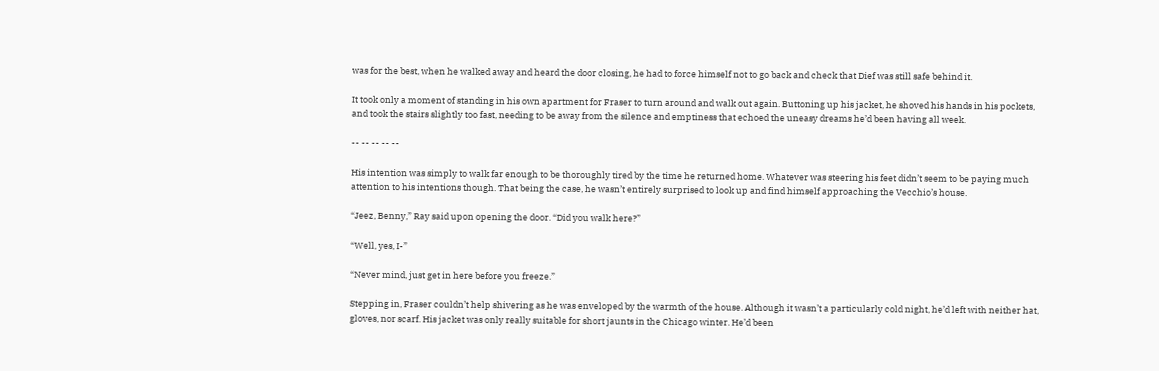was for the best, when he walked away and heard the door closing, he had to force himself not to go back and check that Dief was still safe behind it.

It took only a moment of standing in his own apartment for Fraser to turn around and walk out again. Buttoning up his jacket, he shoved his hands in his pockets, and took the stairs slightly too fast, needing to be away from the silence and emptiness that echoed the uneasy dreams he’d been having all week.

-- -- -- -- --

His intention was simply to walk far enough to be thoroughly tired by the time he returned home. Whatever was steering his feet didn’t seem to be paying much attention to his intentions though. That being the case, he wasn’t entirely surprised to look up and find himself approaching the Vecchio’s house.

“Jeez, Benny,” Ray said upon opening the door. “Did you walk here?”

“Well, yes, I-”

“Never mind, just get in here before you freeze.”

Stepping in, Fraser couldn’t help shivering as he was enveloped by the warmth of the house. Although it wasn’t a particularly cold night, he’d left with neither hat, gloves, nor scarf. His jacket was only really suitable for short jaunts in the Chicago winter. He’d been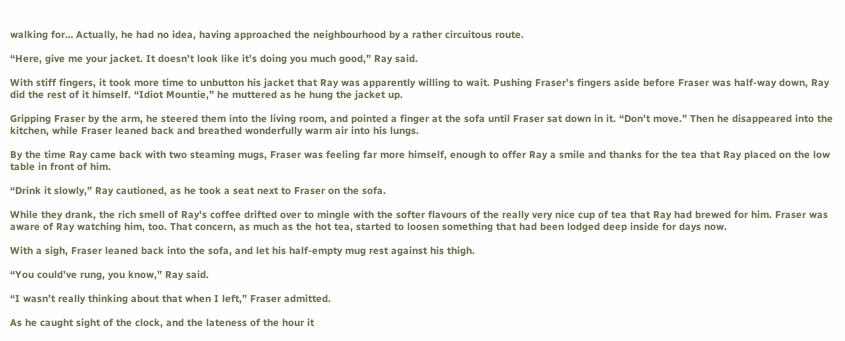walking for… Actually, he had no idea, having approached the neighbourhood by a rather circuitous route.

“Here, give me your jacket. It doesn’t look like it’s doing you much good,” Ray said.

With stiff fingers, it took more time to unbutton his jacket that Ray was apparently willing to wait. Pushing Fraser’s fingers aside before Fraser was half-way down, Ray did the rest of it himself. “Idiot Mountie,” he muttered as he hung the jacket up.

Gripping Fraser by the arm, he steered them into the living room, and pointed a finger at the sofa until Fraser sat down in it. “Don’t move.” Then he disappeared into the kitchen, while Fraser leaned back and breathed wonderfully warm air into his lungs.

By the time Ray came back with two steaming mugs, Fraser was feeling far more himself, enough to offer Ray a smile and thanks for the tea that Ray placed on the low table in front of him.

“Drink it slowly,” Ray cautioned, as he took a seat next to Fraser on the sofa.

While they drank, the rich smell of Ray’s coffee drifted over to mingle with the softer flavours of the really very nice cup of tea that Ray had brewed for him. Fraser was aware of Ray watching him, too. That concern, as much as the hot tea, started to loosen something that had been lodged deep inside for days now.

With a sigh, Fraser leaned back into the sofa, and let his half-empty mug rest against his thigh.

“You could’ve rung, you know,” Ray said.

“I wasn’t really thinking about that when I left,” Fraser admitted.

As he caught sight of the clock, and the lateness of the hour it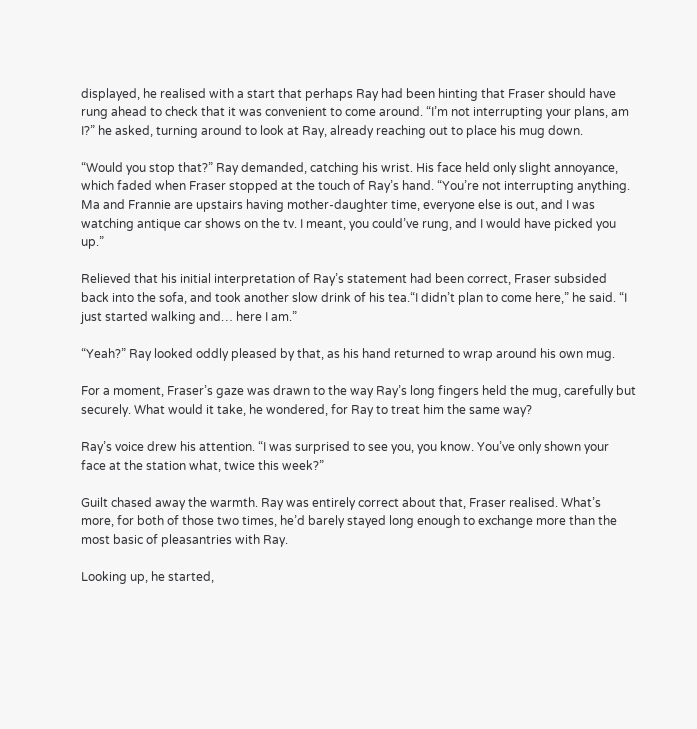displayed, he realised with a start that perhaps Ray had been hinting that Fraser should have rung ahead to check that it was convenient to come around. “I’m not interrupting your plans, am I?” he asked, turning around to look at Ray, already reaching out to place his mug down.

“Would you stop that?” Ray demanded, catching his wrist. His face held only slight annoyance, which faded when Fraser stopped at the touch of Ray’s hand. “You’re not interrupting anything. Ma and Frannie are upstairs having mother-daughter time, everyone else is out, and I was watching antique car shows on the tv. I meant, you could’ve rung, and I would have picked you up.”

Relieved that his initial interpretation of Ray’s statement had been correct, Fraser subsided back into the sofa, and took another slow drink of his tea.“I didn’t plan to come here,” he said. “I just started walking and… here I am.”

“Yeah?” Ray looked oddly pleased by that, as his hand returned to wrap around his own mug.

For a moment, Fraser’s gaze was drawn to the way Ray’s long fingers held the mug, carefully but securely. What would it take, he wondered, for Ray to treat him the same way?

Ray’s voice drew his attention. “I was surprised to see you, you know. You’ve only shown your face at the station what, twice this week?”

Guilt chased away the warmth. Ray was entirely correct about that, Fraser realised. What’s more, for both of those two times, he’d barely stayed long enough to exchange more than the most basic of pleasantries with Ray.

Looking up, he started,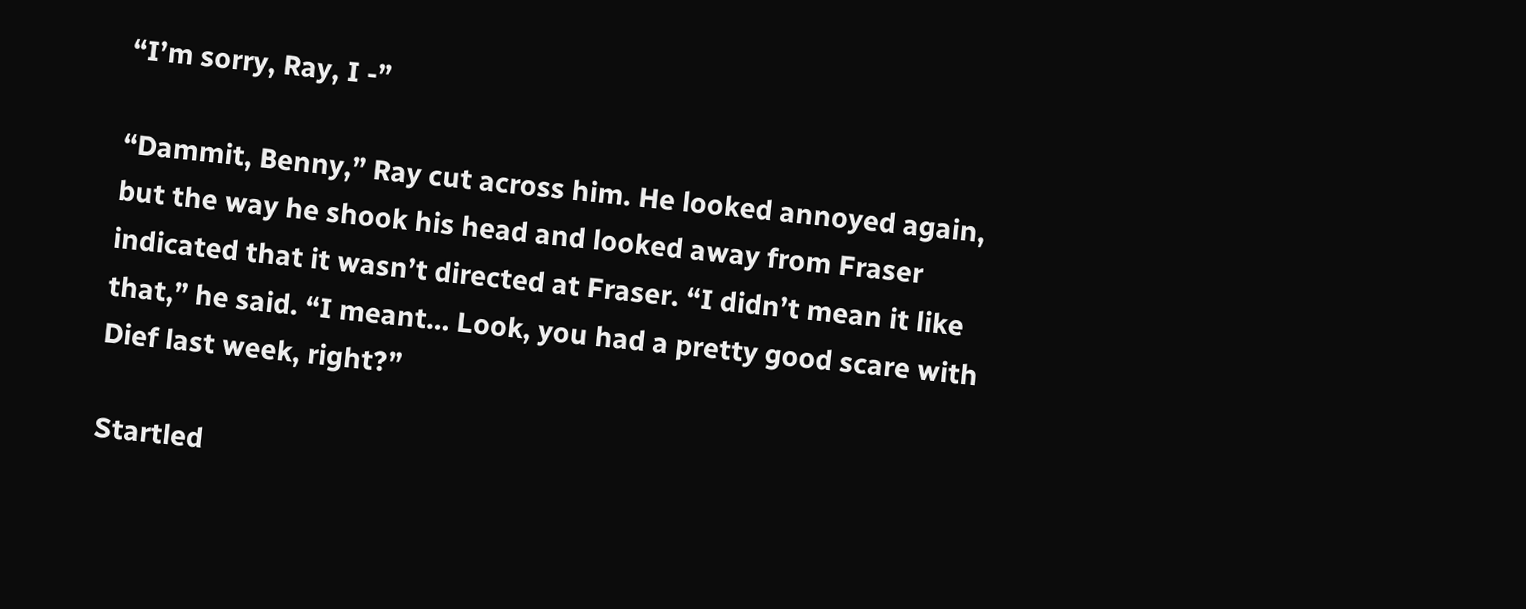“I’m sorry, Ray, I -”

“Dammit, Benny,” Ray cut across him. He looked annoyed again, but the way he shook his head and looked away from Fraser indicated that it wasn’t directed at Fraser. “I didn’t mean it like that,” he said. “I meant… Look, you had a pretty good scare with Dief last week, right?”

Startled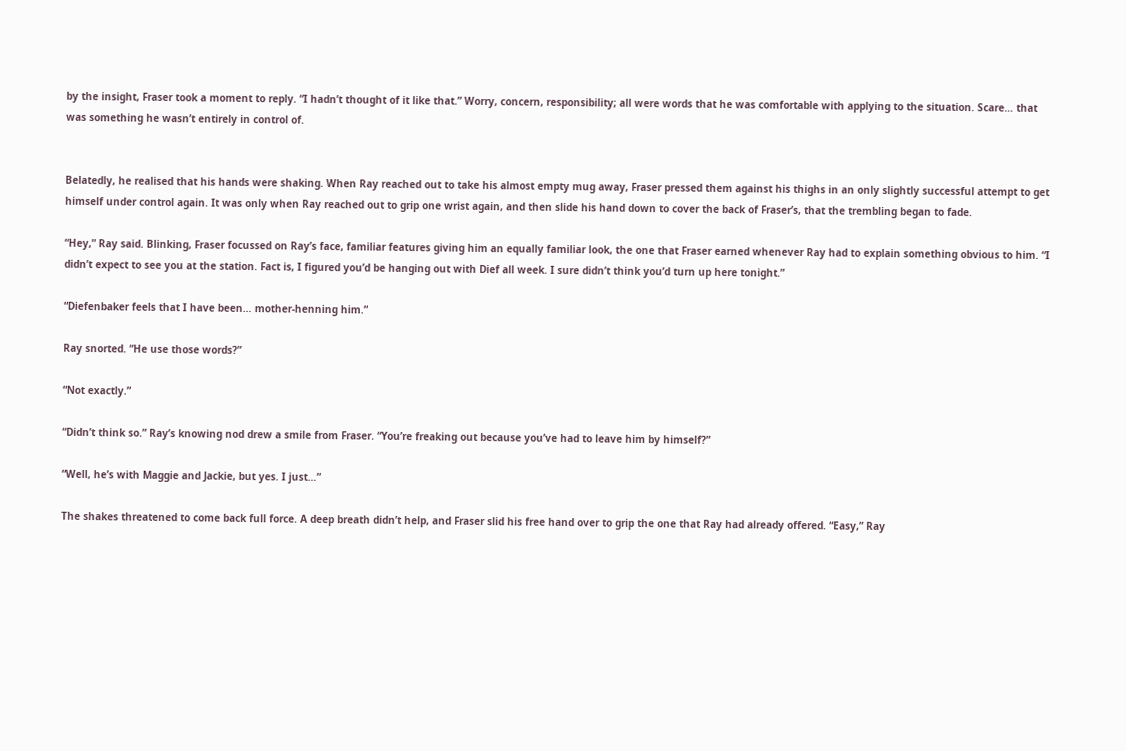by the insight, Fraser took a moment to reply. “I hadn’t thought of it like that.” Worry, concern, responsibility; all were words that he was comfortable with applying to the situation. Scare… that was something he wasn’t entirely in control of.


Belatedly, he realised that his hands were shaking. When Ray reached out to take his almost empty mug away, Fraser pressed them against his thighs in an only slightly successful attempt to get himself under control again. It was only when Ray reached out to grip one wrist again, and then slide his hand down to cover the back of Fraser’s, that the trembling began to fade.

“Hey,” Ray said. Blinking, Fraser focussed on Ray’s face, familiar features giving him an equally familiar look, the one that Fraser earned whenever Ray had to explain something obvious to him. “I didn’t expect to see you at the station. Fact is, I figured you’d be hanging out with Dief all week. I sure didn’t think you’d turn up here tonight.”

“Diefenbaker feels that I have been… mother-henning him.”

Ray snorted. “He use those words?”

“Not exactly.”

“Didn’t think so.” Ray’s knowing nod drew a smile from Fraser. “You’re freaking out because you’ve had to leave him by himself?”

“Well, he’s with Maggie and Jackie, but yes. I just…”

The shakes threatened to come back full force. A deep breath didn’t help, and Fraser slid his free hand over to grip the one that Ray had already offered. “Easy,” Ray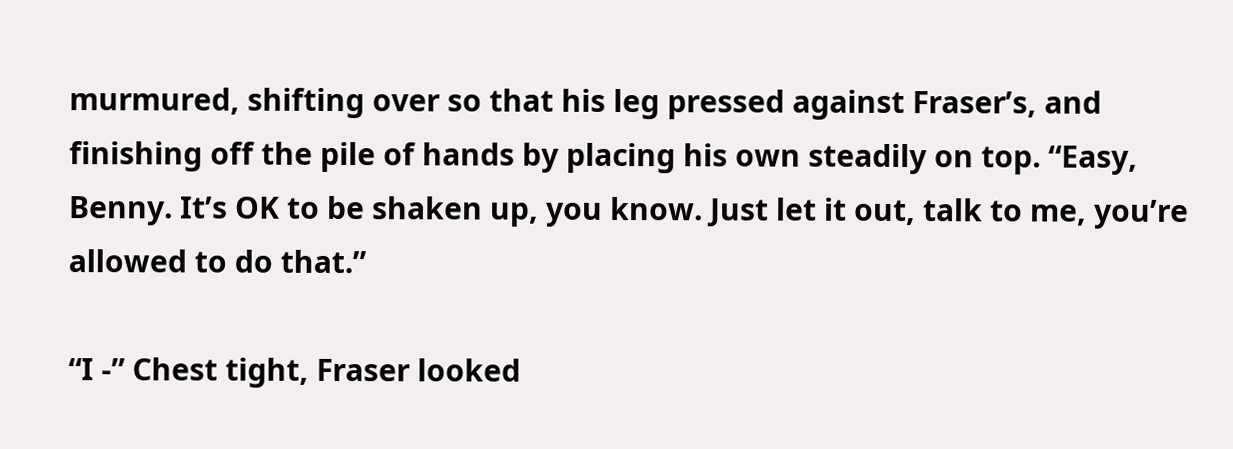murmured, shifting over so that his leg pressed against Fraser’s, and finishing off the pile of hands by placing his own steadily on top. “Easy, Benny. It’s OK to be shaken up, you know. Just let it out, talk to me, you’re allowed to do that.”

“I -” Chest tight, Fraser looked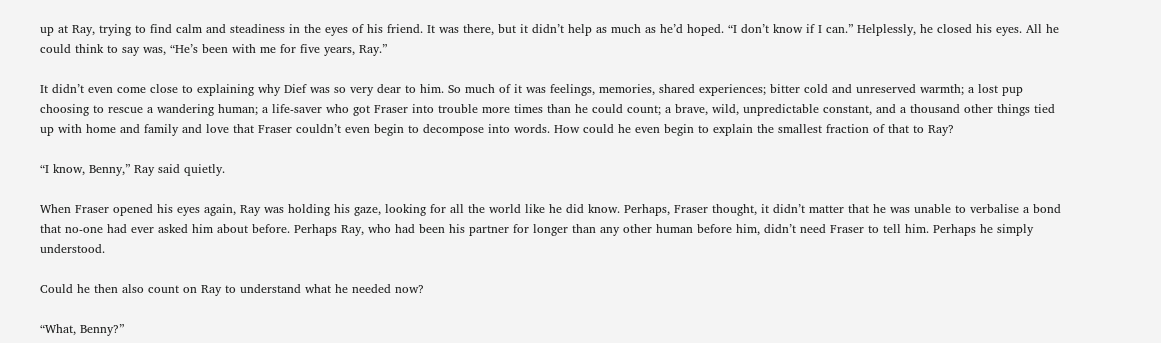up at Ray, trying to find calm and steadiness in the eyes of his friend. It was there, but it didn’t help as much as he’d hoped. “I don’t know if I can.” Helplessly, he closed his eyes. All he could think to say was, “He’s been with me for five years, Ray.”

It didn’t even come close to explaining why Dief was so very dear to him. So much of it was feelings, memories, shared experiences; bitter cold and unreserved warmth; a lost pup choosing to rescue a wandering human; a life-saver who got Fraser into trouble more times than he could count; a brave, wild, unpredictable constant, and a thousand other things tied up with home and family and love that Fraser couldn’t even begin to decompose into words. How could he even begin to explain the smallest fraction of that to Ray?

“I know, Benny,” Ray said quietly.

When Fraser opened his eyes again, Ray was holding his gaze, looking for all the world like he did know. Perhaps, Fraser thought, it didn’t matter that he was unable to verbalise a bond that no-one had ever asked him about before. Perhaps Ray, who had been his partner for longer than any other human before him, didn’t need Fraser to tell him. Perhaps he simply understood.

Could he then also count on Ray to understand what he needed now?

“What, Benny?”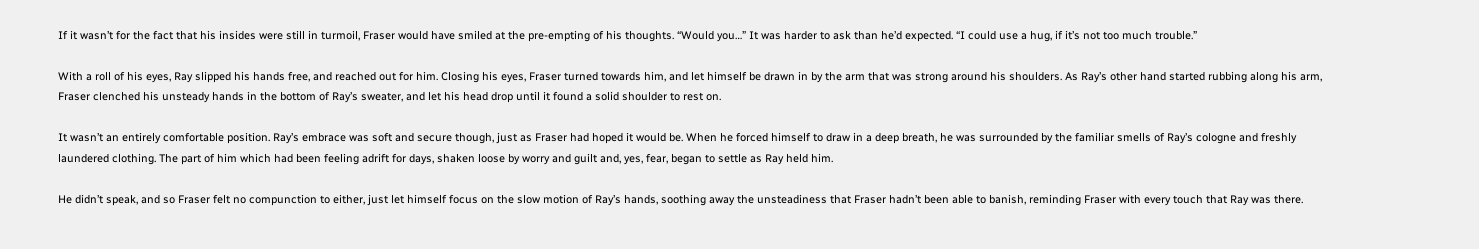If it wasn’t for the fact that his insides were still in turmoil, Fraser would have smiled at the pre-empting of his thoughts. “Would you…” It was harder to ask than he’d expected. “I could use a hug, if it’s not too much trouble.”

With a roll of his eyes, Ray slipped his hands free, and reached out for him. Closing his eyes, Fraser turned towards him, and let himself be drawn in by the arm that was strong around his shoulders. As Ray’s other hand started rubbing along his arm, Fraser clenched his unsteady hands in the bottom of Ray’s sweater, and let his head drop until it found a solid shoulder to rest on.

It wasn’t an entirely comfortable position. Ray’s embrace was soft and secure though, just as Fraser had hoped it would be. When he forced himself to draw in a deep breath, he was surrounded by the familiar smells of Ray’s cologne and freshly laundered clothing. The part of him which had been feeling adrift for days, shaken loose by worry and guilt and, yes, fear, began to settle as Ray held him.

He didn’t speak, and so Fraser felt no compunction to either, just let himself focus on the slow motion of Ray’s hands, soothing away the unsteadiness that Fraser hadn’t been able to banish, reminding Fraser with every touch that Ray was there.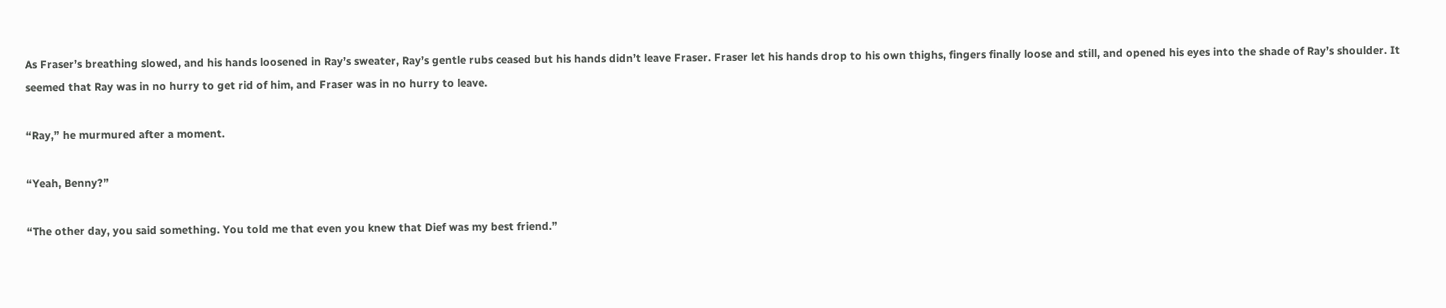As Fraser’s breathing slowed, and his hands loosened in Ray’s sweater, Ray’s gentle rubs ceased but his hands didn’t leave Fraser. Fraser let his hands drop to his own thighs, fingers finally loose and still, and opened his eyes into the shade of Ray’s shoulder. It seemed that Ray was in no hurry to get rid of him, and Fraser was in no hurry to leave.

“Ray,” he murmured after a moment.

“Yeah, Benny?”

“The other day, you said something. You told me that even you knew that Dief was my best friend.”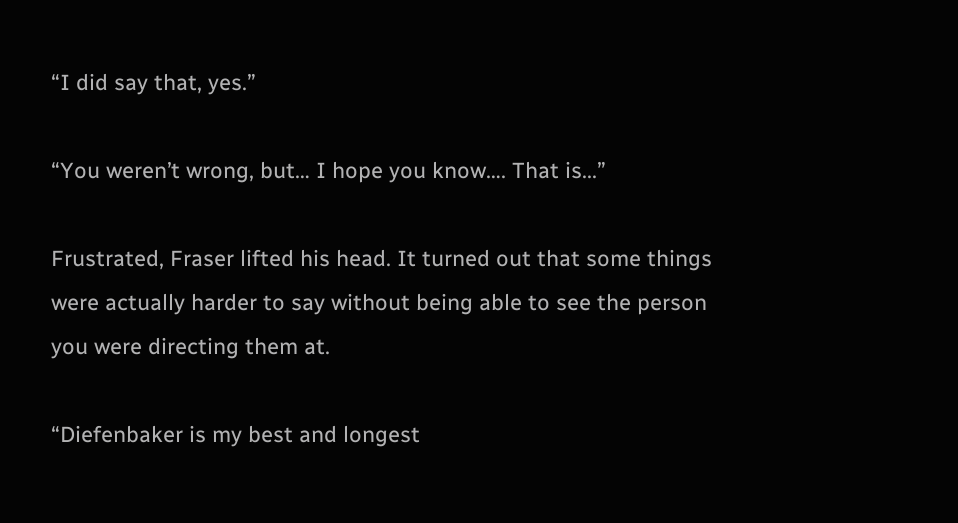“I did say that, yes.”

“You weren’t wrong, but… I hope you know…. That is...”

Frustrated, Fraser lifted his head. It turned out that some things were actually harder to say without being able to see the person you were directing them at.

“Diefenbaker is my best and longest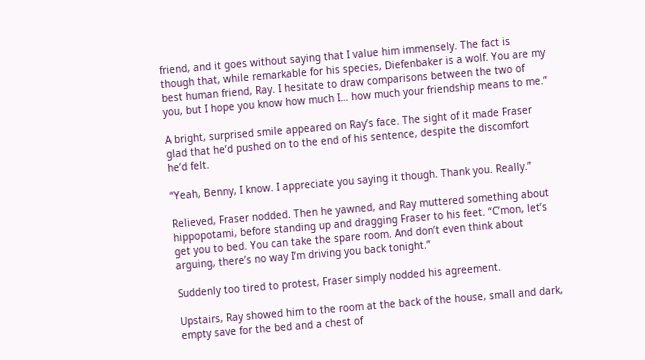friend, and it goes without saying that I value him immensely. The fact is though that, while remarkable for his species, Diefenbaker is a wolf. You are my best human friend, Ray. I hesitate to draw comparisons between the two of you, but I hope you know how much I… how much your friendship means to me.”

A bright, surprised smile appeared on Ray’s face. The sight of it made Fraser glad that he’d pushed on to the end of his sentence, despite the discomfort he’d felt.

“Yeah, Benny, I know. I appreciate you saying it though. Thank you. Really.”

Relieved, Fraser nodded. Then he yawned, and Ray muttered something about hippopotami, before standing up and dragging Fraser to his feet. “C’mon, let’s get you to bed. You can take the spare room. And don’t even think about arguing, there’s no way I’m driving you back tonight.”

Suddenly too tired to protest, Fraser simply nodded his agreement.

Upstairs, Ray showed him to the room at the back of the house, small and dark, empty save for the bed and a chest of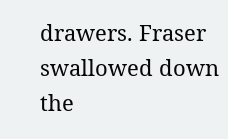drawers. Fraser swallowed down the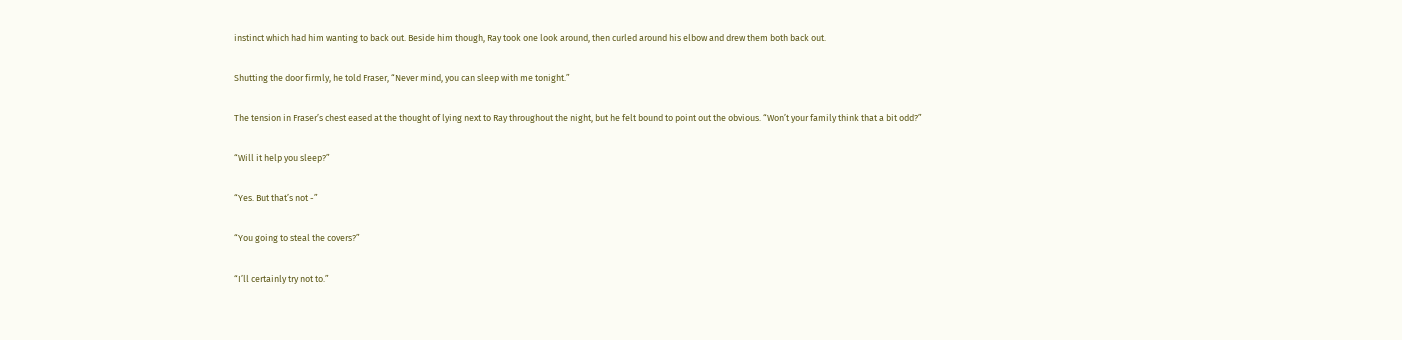instinct which had him wanting to back out. Beside him though, Ray took one look around, then curled around his elbow and drew them both back out.

Shutting the door firmly, he told Fraser, “Never mind, you can sleep with me tonight.”

The tension in Fraser’s chest eased at the thought of lying next to Ray throughout the night, but he felt bound to point out the obvious. “Won’t your family think that a bit odd?”

“Will it help you sleep?”

“Yes. But that’s not -”

“You going to steal the covers?”

“I’ll certainly try not to.”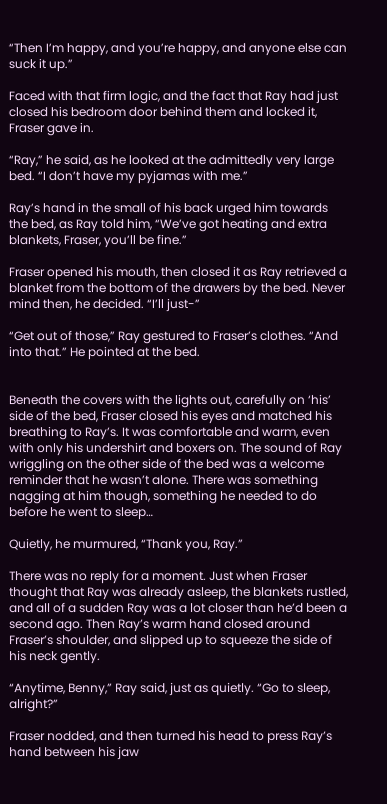“Then I’m happy, and you’re happy, and anyone else can suck it up.”

Faced with that firm logic, and the fact that Ray had just closed his bedroom door behind them and locked it, Fraser gave in.

“Ray,” he said, as he looked at the admittedly very large bed. “I don’t have my pyjamas with me.”

Ray’s hand in the small of his back urged him towards the bed, as Ray told him, “We’ve got heating and extra blankets, Fraser, you’ll be fine.”

Fraser opened his mouth, then closed it as Ray retrieved a blanket from the bottom of the drawers by the bed. Never mind then, he decided. “I’ll just-”

“Get out of those,” Ray gestured to Fraser’s clothes. “And into that.” He pointed at the bed.


Beneath the covers with the lights out, carefully on ‘his’ side of the bed, Fraser closed his eyes and matched his breathing to Ray’s. It was comfortable and warm, even with only his undershirt and boxers on. The sound of Ray wriggling on the other side of the bed was a welcome reminder that he wasn’t alone. There was something nagging at him though, something he needed to do before he went to sleep…

Quietly, he murmured, “Thank you, Ray.”

There was no reply for a moment. Just when Fraser thought that Ray was already asleep, the blankets rustled, and all of a sudden Ray was a lot closer than he’d been a second ago. Then Ray’s warm hand closed around Fraser’s shoulder, and slipped up to squeeze the side of his neck gently.

“Anytime, Benny,” Ray said, just as quietly. “Go to sleep, alright?”

Fraser nodded, and then turned his head to press Ray’s hand between his jaw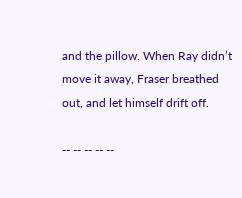and the pillow. When Ray didn’t move it away, Fraser breathed out, and let himself drift off.

-- -- -- -- --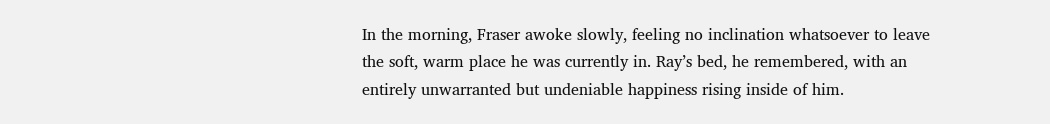In the morning, Fraser awoke slowly, feeling no inclination whatsoever to leave the soft, warm place he was currently in. Ray’s bed, he remembered, with an entirely unwarranted but undeniable happiness rising inside of him.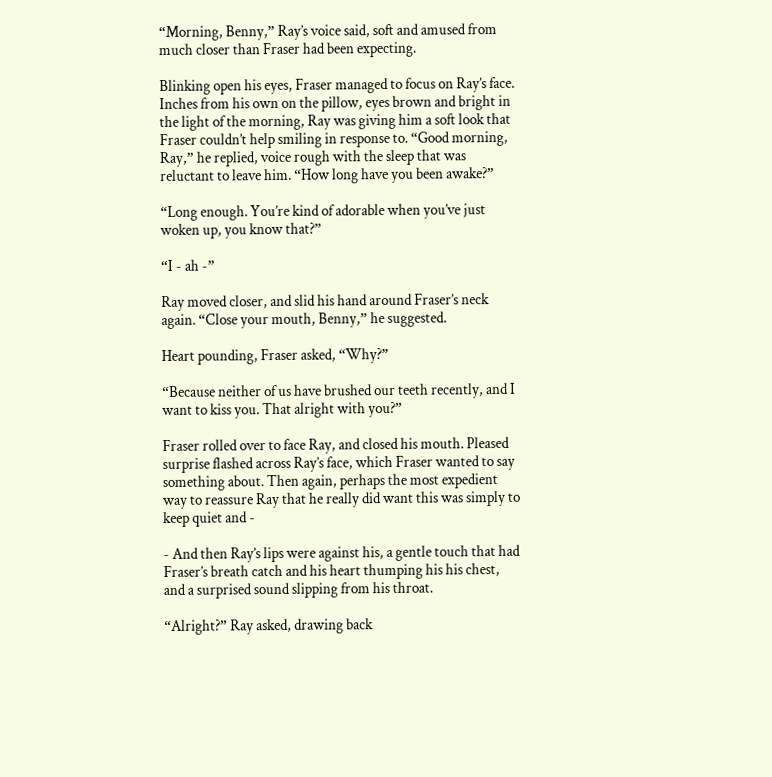“Morning, Benny,” Ray’s voice said, soft and amused from much closer than Fraser had been expecting.

Blinking open his eyes, Fraser managed to focus on Ray’s face. Inches from his own on the pillow, eyes brown and bright in the light of the morning, Ray was giving him a soft look that Fraser couldn’t help smiling in response to. “Good morning, Ray,” he replied, voice rough with the sleep that was reluctant to leave him. “How long have you been awake?”

“Long enough. You’re kind of adorable when you’ve just woken up, you know that?”

“I - ah -”

Ray moved closer, and slid his hand around Fraser’s neck again. “Close your mouth, Benny,” he suggested.

Heart pounding, Fraser asked, “Why?”

“Because neither of us have brushed our teeth recently, and I want to kiss you. That alright with you?”

Fraser rolled over to face Ray, and closed his mouth. Pleased surprise flashed across Ray’s face, which Fraser wanted to say something about. Then again, perhaps the most expedient way to reassure Ray that he really did want this was simply to keep quiet and -

- And then Ray’s lips were against his, a gentle touch that had Fraser’s breath catch and his heart thumping his his chest, and a surprised sound slipping from his throat.

“Alright?” Ray asked, drawing back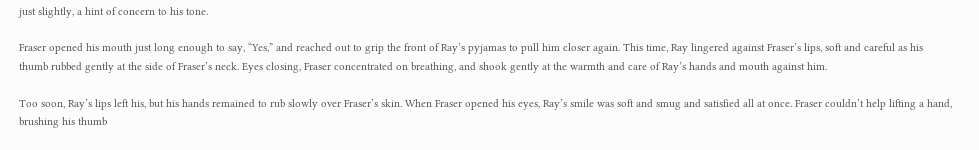just slightly, a hint of concern to his tone.

Fraser opened his mouth just long enough to say, “Yes,” and reached out to grip the front of Ray’s pyjamas to pull him closer again. This time, Ray lingered against Fraser’s lips, soft and careful as his thumb rubbed gently at the side of Fraser’s neck. Eyes closing, Fraser concentrated on breathing, and shook gently at the warmth and care of Ray’s hands and mouth against him.

Too soon, Ray’s lips left his, but his hands remained to rub slowly over Fraser’s skin. When Fraser opened his eyes, Ray’s smile was soft and smug and satisfied all at once. Fraser couldn’t help lifting a hand, brushing his thumb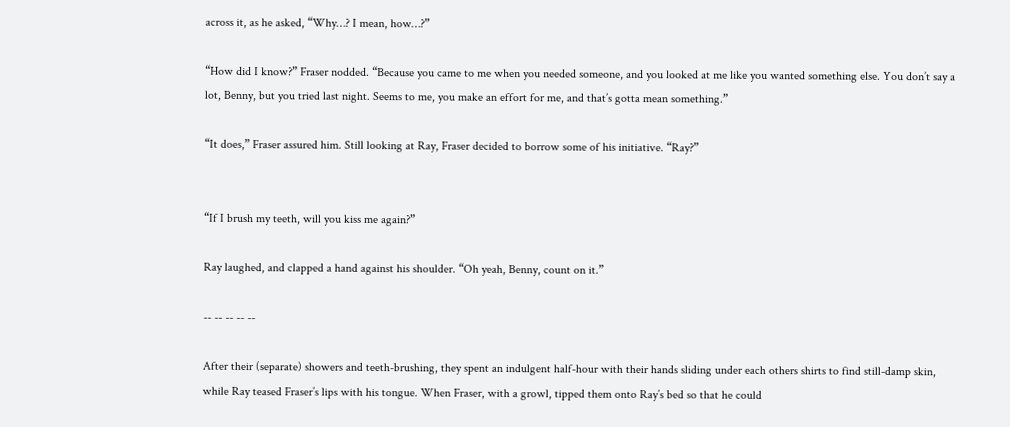across it, as he asked, “Why…? I mean, how…?”

“How did I know?” Fraser nodded. “Because you came to me when you needed someone, and you looked at me like you wanted something else. You don’t say a lot, Benny, but you tried last night. Seems to me, you make an effort for me, and that’s gotta mean something.”

“It does,” Fraser assured him. Still looking at Ray, Fraser decided to borrow some of his initiative. “Ray?”


“If I brush my teeth, will you kiss me again?”

Ray laughed, and clapped a hand against his shoulder. “Oh yeah, Benny, count on it.”

-- -- -- -- --

After their (separate) showers and teeth-brushing, they spent an indulgent half-hour with their hands sliding under each others shirts to find still-damp skin, while Ray teased Fraser’s lips with his tongue. When Fraser, with a growl, tipped them onto Ray’s bed so that he could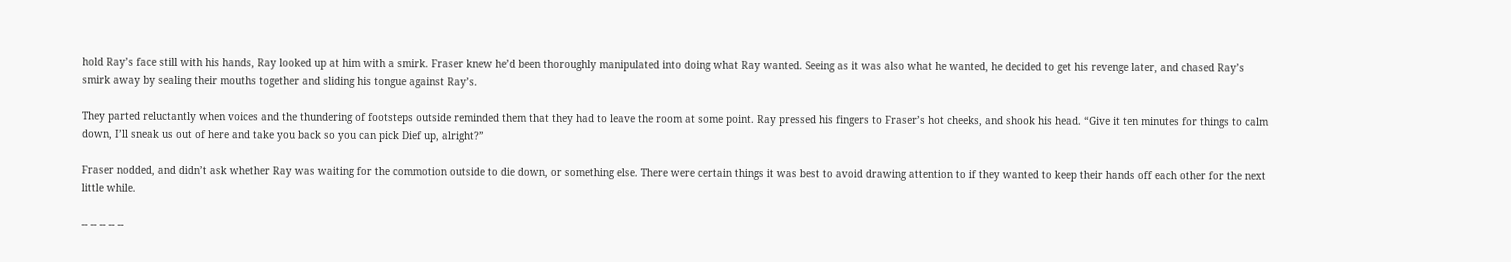hold Ray’s face still with his hands, Ray looked up at him with a smirk. Fraser knew he’d been thoroughly manipulated into doing what Ray wanted. Seeing as it was also what he wanted, he decided to get his revenge later, and chased Ray’s smirk away by sealing their mouths together and sliding his tongue against Ray’s.

They parted reluctantly when voices and the thundering of footsteps outside reminded them that they had to leave the room at some point. Ray pressed his fingers to Fraser’s hot cheeks, and shook his head. “Give it ten minutes for things to calm down, I’ll sneak us out of here and take you back so you can pick Dief up, alright?”

Fraser nodded, and didn’t ask whether Ray was waiting for the commotion outside to die down, or something else. There were certain things it was best to avoid drawing attention to if they wanted to keep their hands off each other for the next little while.

-- -- -- -- --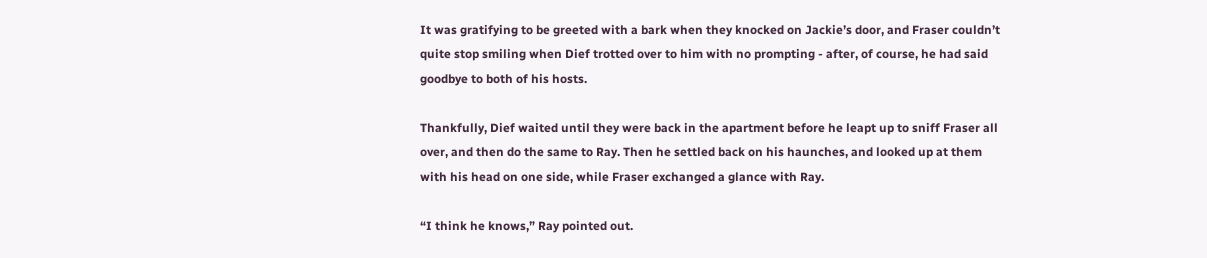It was gratifying to be greeted with a bark when they knocked on Jackie’s door, and Fraser couldn’t quite stop smiling when Dief trotted over to him with no prompting - after, of course, he had said goodbye to both of his hosts.

Thankfully, Dief waited until they were back in the apartment before he leapt up to sniff Fraser all over, and then do the same to Ray. Then he settled back on his haunches, and looked up at them with his head on one side, while Fraser exchanged a glance with Ray.

“I think he knows,” Ray pointed out.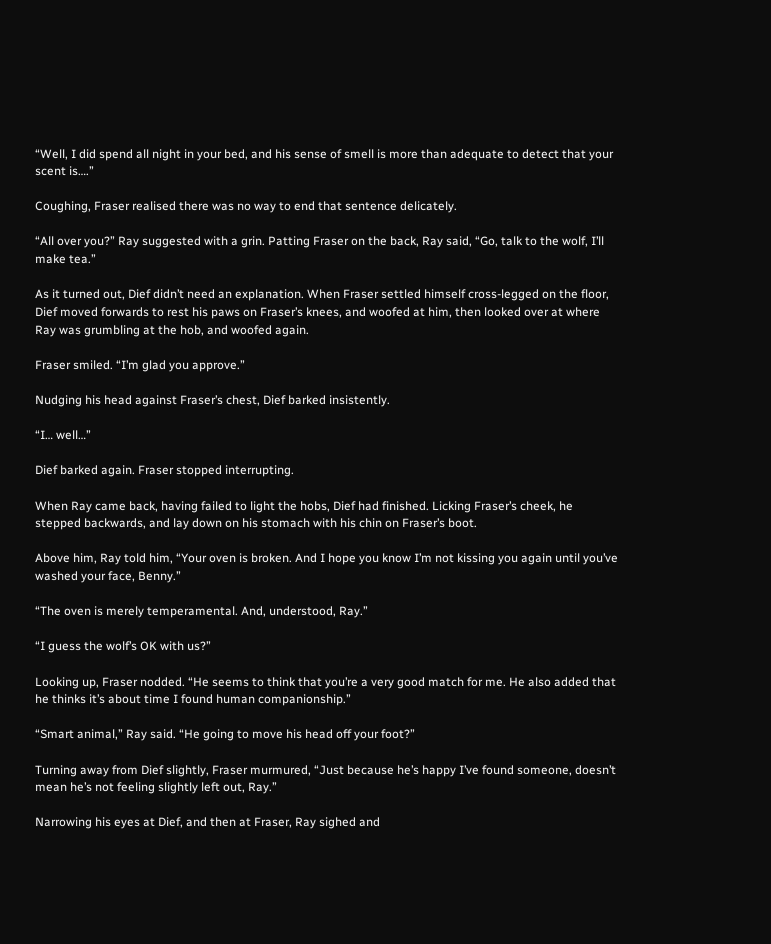“Well, I did spend all night in your bed, and his sense of smell is more than adequate to detect that your scent is….”

Coughing, Fraser realised there was no way to end that sentence delicately.

“All over you?” Ray suggested with a grin. Patting Fraser on the back, Ray said, “Go, talk to the wolf, I’ll make tea.”

As it turned out, Dief didn’t need an explanation. When Fraser settled himself cross-legged on the floor, Dief moved forwards to rest his paws on Fraser’s knees, and woofed at him, then looked over at where Ray was grumbling at the hob, and woofed again.

Fraser smiled. “I’m glad you approve.”

Nudging his head against Fraser’s chest, Dief barked insistently.

“I… well…”

Dief barked again. Fraser stopped interrupting.

When Ray came back, having failed to light the hobs, Dief had finished. Licking Fraser’s cheek, he stepped backwards, and lay down on his stomach with his chin on Fraser’s boot.

Above him, Ray told him, “Your oven is broken. And I hope you know I’m not kissing you again until you’ve washed your face, Benny.”

“The oven is merely temperamental. And, understood, Ray.”

“I guess the wolf’s OK with us?”

Looking up, Fraser nodded. “He seems to think that you’re a very good match for me. He also added that he thinks it’s about time I found human companionship.”

“Smart animal,” Ray said. “He going to move his head off your foot?”

Turning away from Dief slightly, Fraser murmured, “Just because he’s happy I’ve found someone, doesn’t mean he’s not feeling slightly left out, Ray.”

Narrowing his eyes at Dief, and then at Fraser, Ray sighed and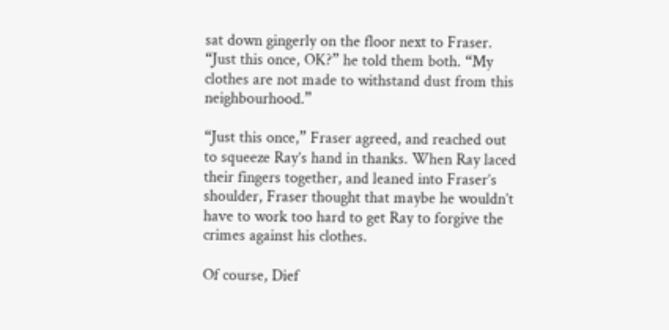sat down gingerly on the floor next to Fraser. “Just this once, OK?” he told them both. “My clothes are not made to withstand dust from this neighbourhood.”

“Just this once,” Fraser agreed, and reached out to squeeze Ray’s hand in thanks. When Ray laced their fingers together, and leaned into Fraser’s shoulder, Fraser thought that maybe he wouldn’t have to work too hard to get Ray to forgive the crimes against his clothes.

Of course, Dief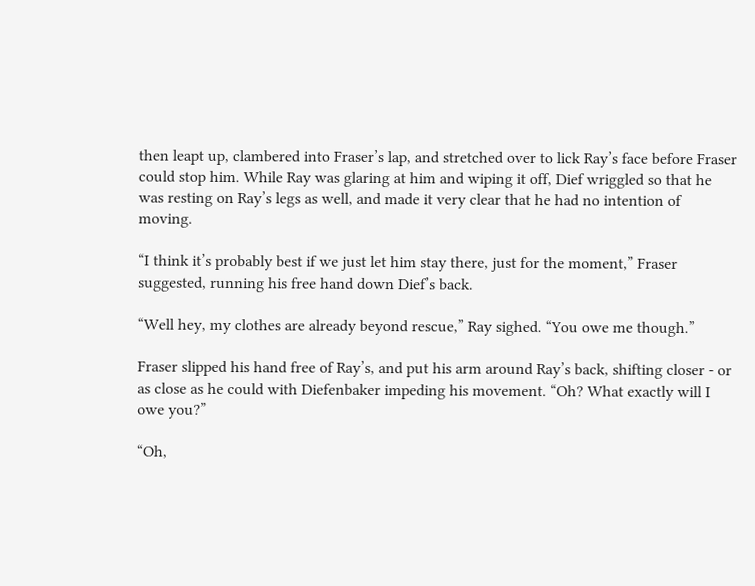then leapt up, clambered into Fraser’s lap, and stretched over to lick Ray’s face before Fraser could stop him. While Ray was glaring at him and wiping it off, Dief wriggled so that he was resting on Ray’s legs as well, and made it very clear that he had no intention of moving.

“I think it’s probably best if we just let him stay there, just for the moment,” Fraser suggested, running his free hand down Dief’s back.

“Well hey, my clothes are already beyond rescue,” Ray sighed. “You owe me though.”

Fraser slipped his hand free of Ray’s, and put his arm around Ray’s back, shifting closer - or as close as he could with Diefenbaker impeding his movement. “Oh? What exactly will I owe you?”

“Oh,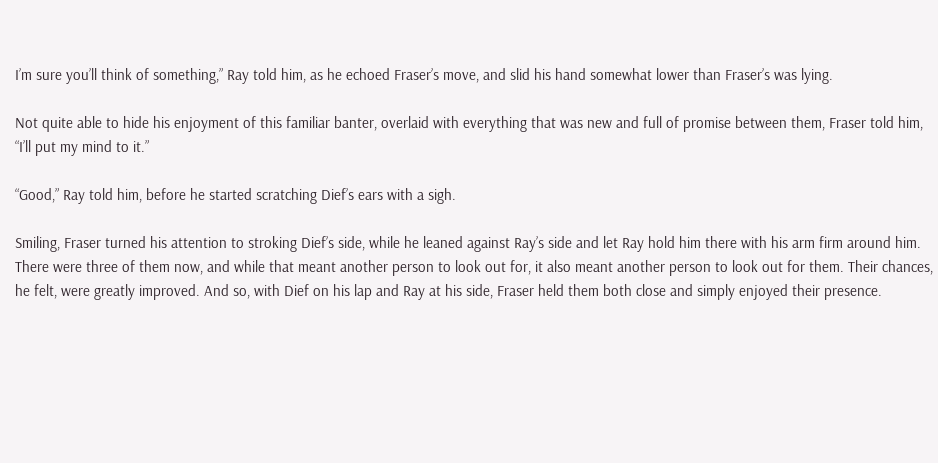I’m sure you’ll think of something,” Ray told him, as he echoed Fraser’s move, and slid his hand somewhat lower than Fraser’s was lying.

Not quite able to hide his enjoyment of this familiar banter, overlaid with everything that was new and full of promise between them, Fraser told him, “I’ll put my mind to it.”

“Good,” Ray told him, before he started scratching Dief’s ears with a sigh.

Smiling, Fraser turned his attention to stroking Dief’s side, while he leaned against Ray’s side and let Ray hold him there with his arm firm around him. There were three of them now, and while that meant another person to look out for, it also meant another person to look out for them. Their chances, he felt, were greatly improved. And so, with Dief on his lap and Ray at his side, Fraser held them both close and simply enjoyed their presence.